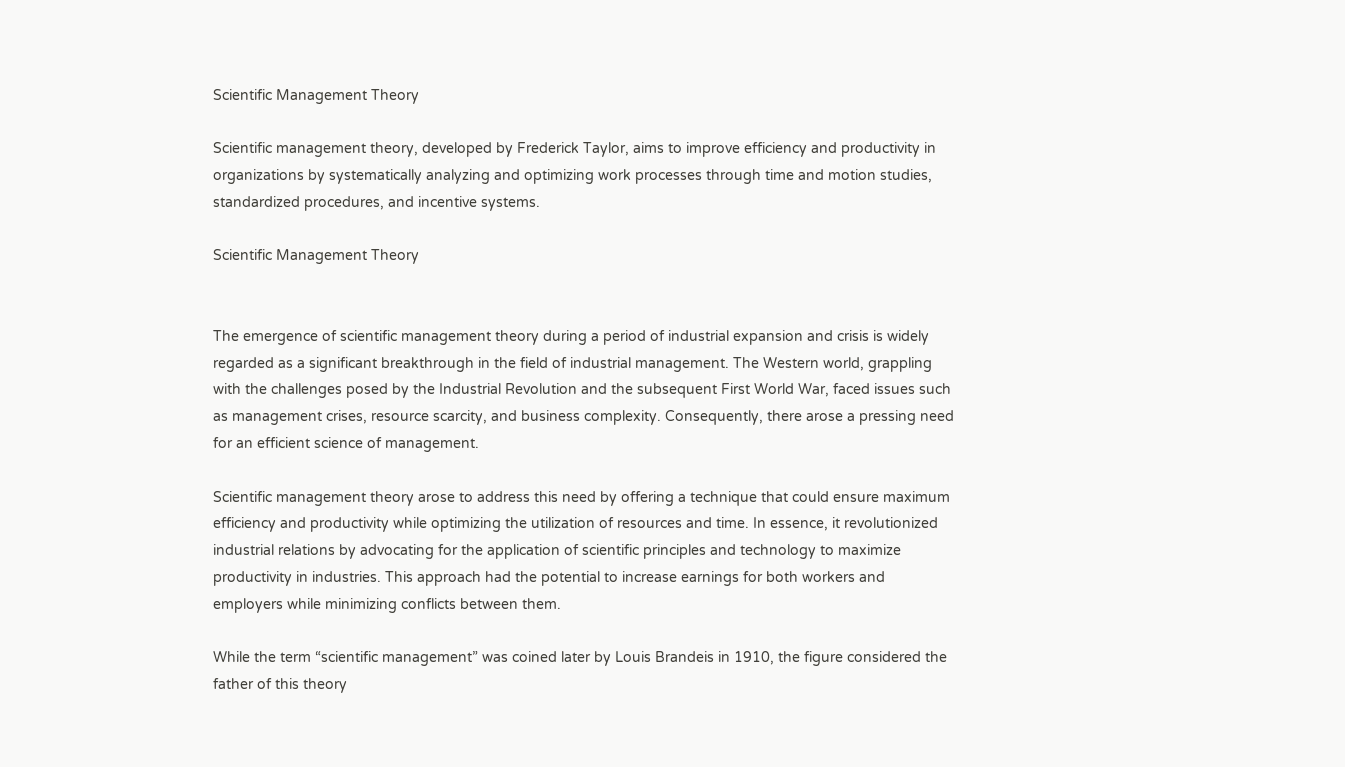Scientific Management Theory

Scientific management theory, developed by Frederick Taylor, aims to improve efficiency and productivity in organizations by systematically analyzing and optimizing work processes through time and motion studies, standardized procedures, and incentive systems.

Scientific Management Theory


The emergence of scientific management theory during a period of industrial expansion and crisis is widely regarded as a significant breakthrough in the field of industrial management. The Western world, grappling with the challenges posed by the Industrial Revolution and the subsequent First World War, faced issues such as management crises, resource scarcity, and business complexity. Consequently, there arose a pressing need for an efficient science of management.

Scientific management theory arose to address this need by offering a technique that could ensure maximum efficiency and productivity while optimizing the utilization of resources and time. In essence, it revolutionized industrial relations by advocating for the application of scientific principles and technology to maximize productivity in industries. This approach had the potential to increase earnings for both workers and employers while minimizing conflicts between them.

While the term “scientific management” was coined later by Louis Brandeis in 1910, the figure considered the father of this theory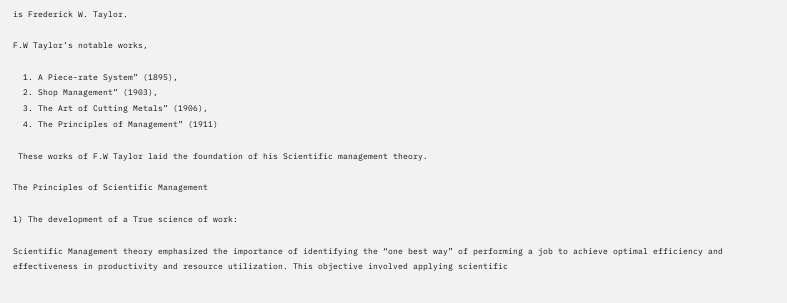is Frederick W. Taylor.

F.W Taylor’s notable works,

  1. A Piece-rate System” (1895),
  2. Shop Management” (1903),
  3. The Art of Cutting Metals” (1906),
  4. The Principles of Management” (1911)

 These works of F.W Taylor laid the foundation of his Scientific management theory.

The Principles of Scientific Management

1) The development of a True science of work:

Scientific Management theory emphasized the importance of identifying the “one best way” of performing a job to achieve optimal efficiency and effectiveness in productivity and resource utilization. This objective involved applying scientific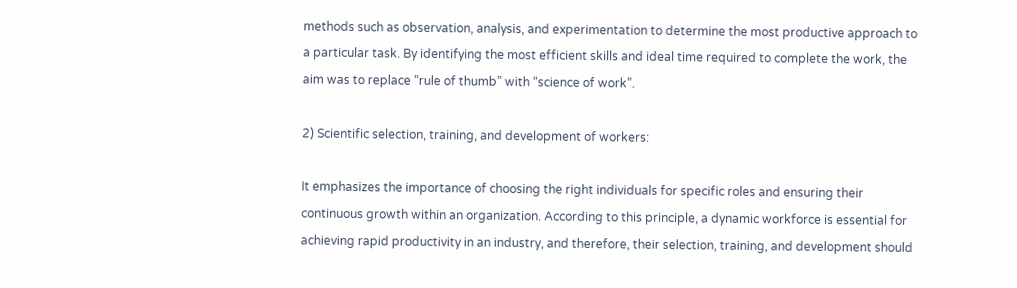methods such as observation, analysis, and experimentation to determine the most productive approach to a particular task. By identifying the most efficient skills and ideal time required to complete the work, the aim was to replace “rule of thumb” with “science of work”.

2) Scientific selection, training, and development of workers:

It emphasizes the importance of choosing the right individuals for specific roles and ensuring their continuous growth within an organization. According to this principle, a dynamic workforce is essential for achieving rapid productivity in an industry, and therefore, their selection, training, and development should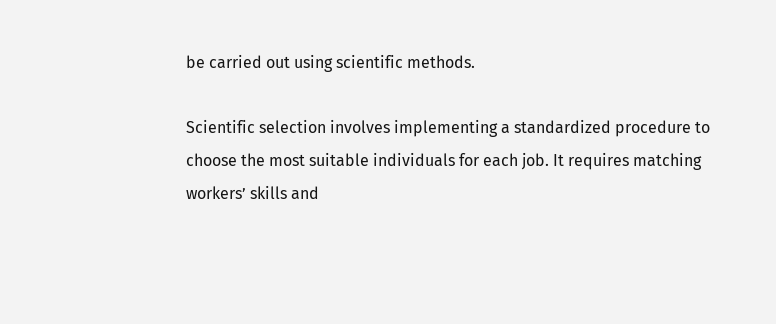be carried out using scientific methods.

Scientific selection involves implementing a standardized procedure to choose the most suitable individuals for each job. It requires matching workers’ skills and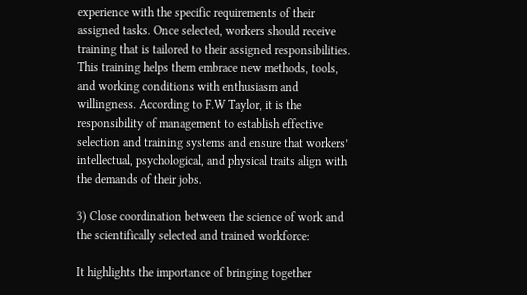experience with the specific requirements of their assigned tasks. Once selected, workers should receive training that is tailored to their assigned responsibilities. This training helps them embrace new methods, tools, and working conditions with enthusiasm and willingness. According to F.W Taylor, it is the responsibility of management to establish effective selection and training systems and ensure that workers’ intellectual, psychological, and physical traits align with the demands of their jobs.

3) Close coordination between the science of work and the scientifically selected and trained workforce:

It highlights the importance of bringing together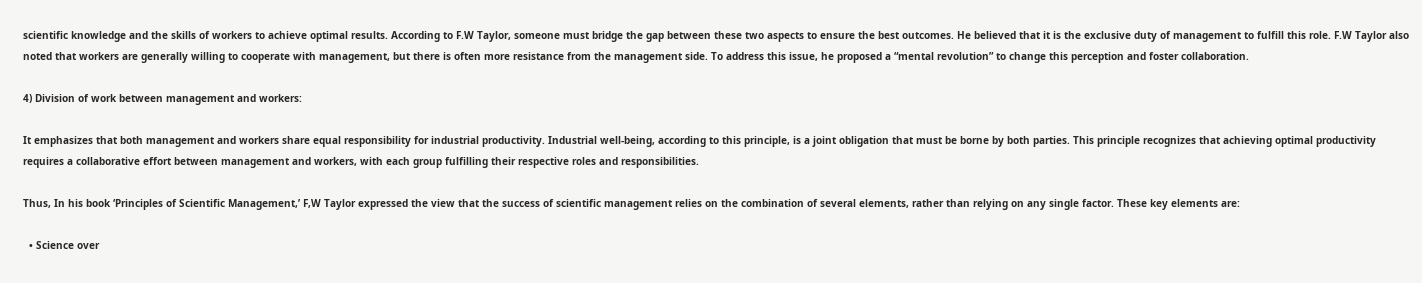scientific knowledge and the skills of workers to achieve optimal results. According to F.W Taylor, someone must bridge the gap between these two aspects to ensure the best outcomes. He believed that it is the exclusive duty of management to fulfill this role. F.W Taylor also noted that workers are generally willing to cooperate with management, but there is often more resistance from the management side. To address this issue, he proposed a “mental revolution” to change this perception and foster collaboration.

4) Division of work between management and workers:

It emphasizes that both management and workers share equal responsibility for industrial productivity. Industrial well-being, according to this principle, is a joint obligation that must be borne by both parties. This principle recognizes that achieving optimal productivity requires a collaborative effort between management and workers, with each group fulfilling their respective roles and responsibilities.

Thus, In his book ‘Principles of Scientific Management,’ F,W Taylor expressed the view that the success of scientific management relies on the combination of several elements, rather than relying on any single factor. These key elements are:

  • Science over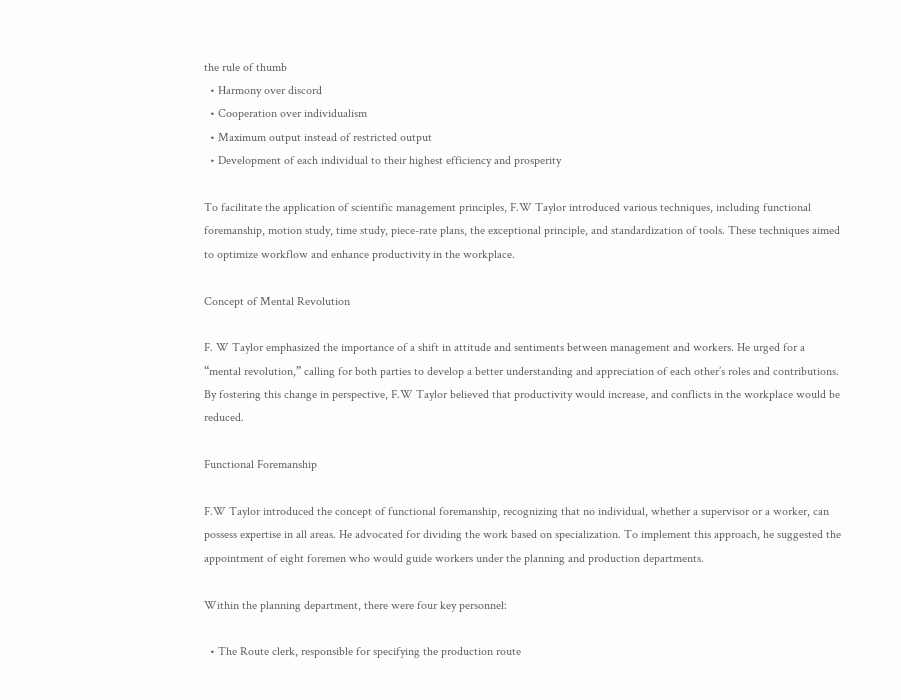the rule of thumb
  • Harmony over discord
  • Cooperation over individualism
  • Maximum output instead of restricted output
  • Development of each individual to their highest efficiency and prosperity

To facilitate the application of scientific management principles, F.W Taylor introduced various techniques, including functional foremanship, motion study, time study, piece-rate plans, the exceptional principle, and standardization of tools. These techniques aimed to optimize workflow and enhance productivity in the workplace.

Concept of Mental Revolution

F. W Taylor emphasized the importance of a shift in attitude and sentiments between management and workers. He urged for a “mental revolution,” calling for both parties to develop a better understanding and appreciation of each other’s roles and contributions. By fostering this change in perspective, F.W Taylor believed that productivity would increase, and conflicts in the workplace would be reduced.

Functional Foremanship

F.W Taylor introduced the concept of functional foremanship, recognizing that no individual, whether a supervisor or a worker, can possess expertise in all areas. He advocated for dividing the work based on specialization. To implement this approach, he suggested the appointment of eight foremen who would guide workers under the planning and production departments.

Within the planning department, there were four key personnel:

  • The Route clerk, responsible for specifying the production route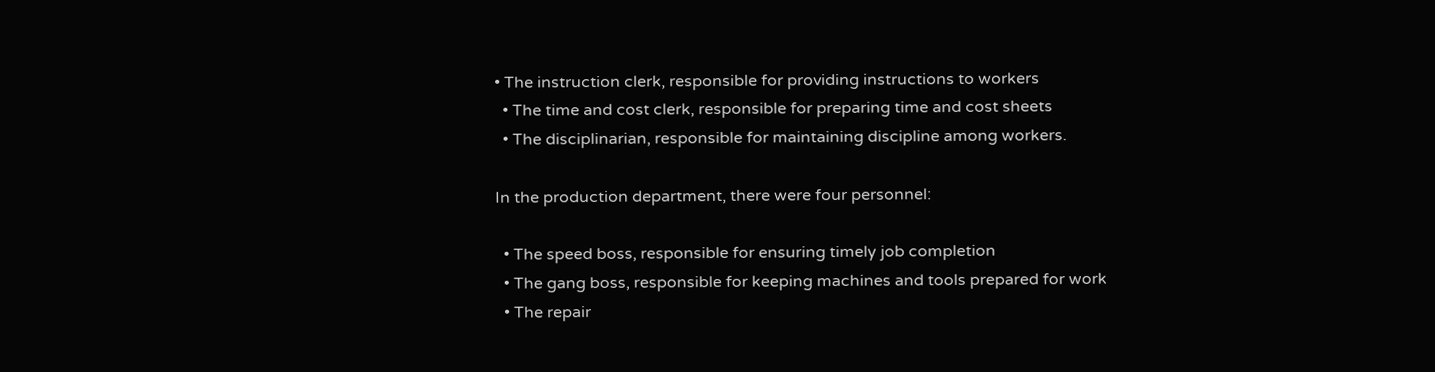• The instruction clerk, responsible for providing instructions to workers
  • The time and cost clerk, responsible for preparing time and cost sheets
  • The disciplinarian, responsible for maintaining discipline among workers.

In the production department, there were four personnel:

  • The speed boss, responsible for ensuring timely job completion
  • The gang boss, responsible for keeping machines and tools prepared for work
  • The repair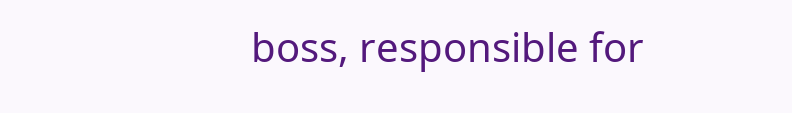boss, responsible for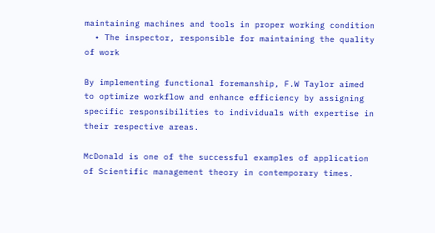maintaining machines and tools in proper working condition
  • The inspector, responsible for maintaining the quality of work

By implementing functional foremanship, F.W Taylor aimed to optimize workflow and enhance efficiency by assigning specific responsibilities to individuals with expertise in their respective areas.

McDonald is one of the successful examples of application of Scientific management theory in contemporary times.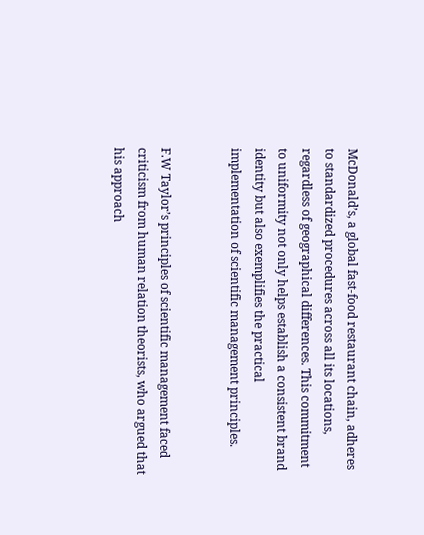McDonald’s, a global fast-food restaurant chain, adheres to standardized procedures across all its locations, regardless of geographical differences. This commitment to uniformity not only helps establish a consistent brand identity but also exemplifies the practical implementation of scientific management principles.


F.W Taylor’s principles of scientific management faced criticism from human relation theorists, who argued that his approach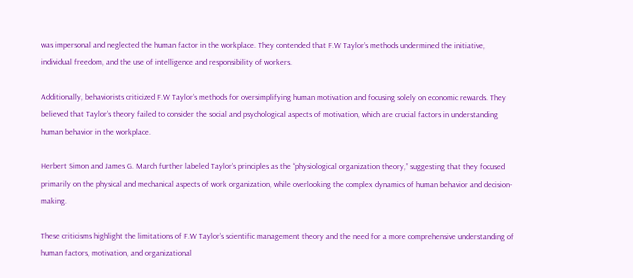was impersonal and neglected the human factor in the workplace. They contended that F.W Taylor’s methods undermined the initiative, individual freedom, and the use of intelligence and responsibility of workers.

Additionally, behaviorists criticized F.W Taylor’s methods for oversimplifying human motivation and focusing solely on economic rewards. They believed that Taylor’s theory failed to consider the social and psychological aspects of motivation, which are crucial factors in understanding human behavior in the workplace.

Herbert Simon and James G. March further labeled Taylor’s principles as the “physiological organization theory,” suggesting that they focused primarily on the physical and mechanical aspects of work organization, while overlooking the complex dynamics of human behavior and decision-making.

These criticisms highlight the limitations of F.W Taylor’s scientific management theory and the need for a more comprehensive understanding of human factors, motivation, and organizational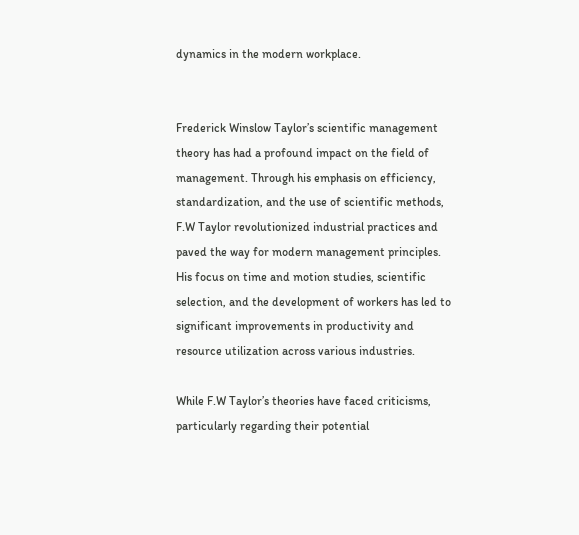dynamics in the modern workplace.


Frederick Winslow Taylor’s scientific management theory has had a profound impact on the field of management. Through his emphasis on efficiency, standardization, and the use of scientific methods, F.W Taylor revolutionized industrial practices and paved the way for modern management principles. His focus on time and motion studies, scientific selection, and the development of workers has led to significant improvements in productivity and resource utilization across various industries.

While F.W Taylor’s theories have faced criticisms, particularly regarding their potential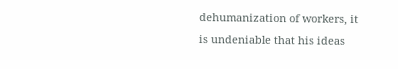dehumanization of workers, it is undeniable that his ideas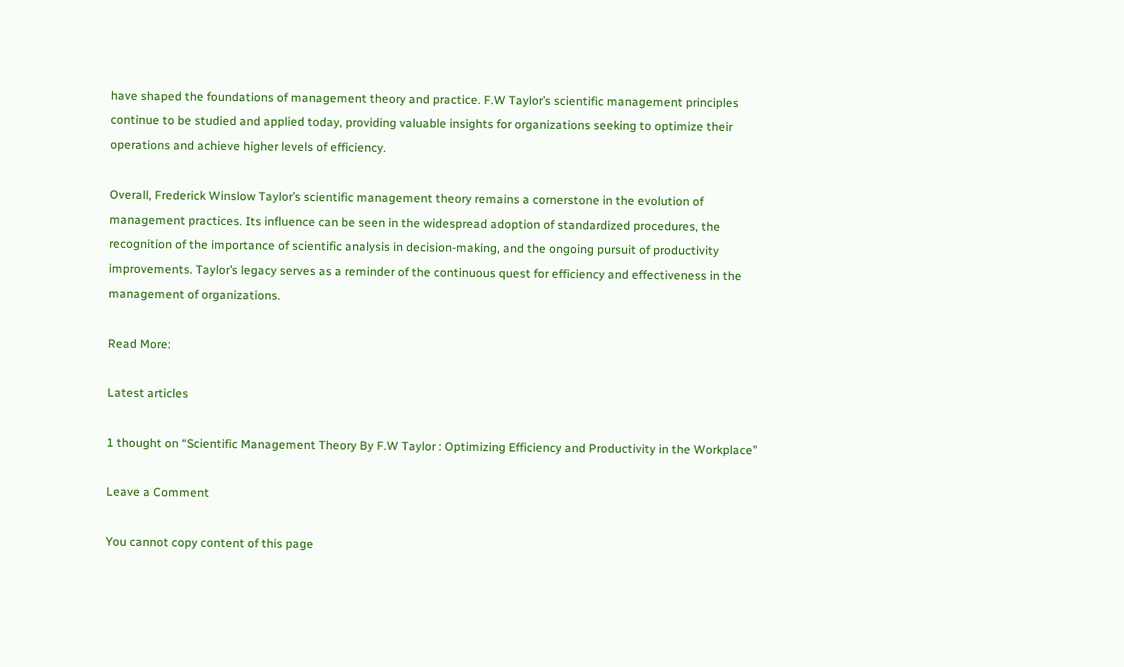have shaped the foundations of management theory and practice. F.W Taylor’s scientific management principles continue to be studied and applied today, providing valuable insights for organizations seeking to optimize their operations and achieve higher levels of efficiency.

Overall, Frederick Winslow Taylor’s scientific management theory remains a cornerstone in the evolution of management practices. Its influence can be seen in the widespread adoption of standardized procedures, the recognition of the importance of scientific analysis in decision-making, and the ongoing pursuit of productivity improvements. Taylor’s legacy serves as a reminder of the continuous quest for efficiency and effectiveness in the management of organizations.

Read More:

Latest articles

1 thought on “Scientific Management Theory By F.W Taylor : Optimizing Efficiency and Productivity in the Workplace”

Leave a Comment

You cannot copy content of this page